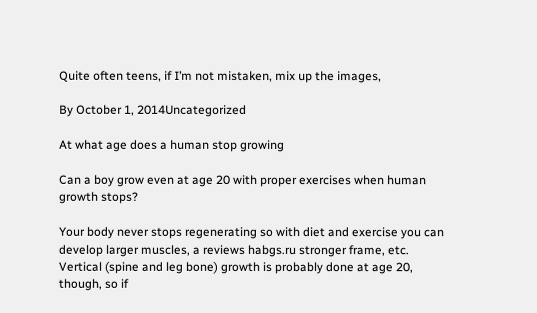Quite often teens, if I’m not mistaken, mix up the images,

By October 1, 2014Uncategorized

At what age does a human stop growing

Can a boy grow even at age 20 with proper exercises when human growth stops?

Your body never stops regenerating so with diet and exercise you can develop larger muscles, a reviews habgs.ru stronger frame, etc. Vertical (spine and leg bone) growth is probably done at age 20, though, so if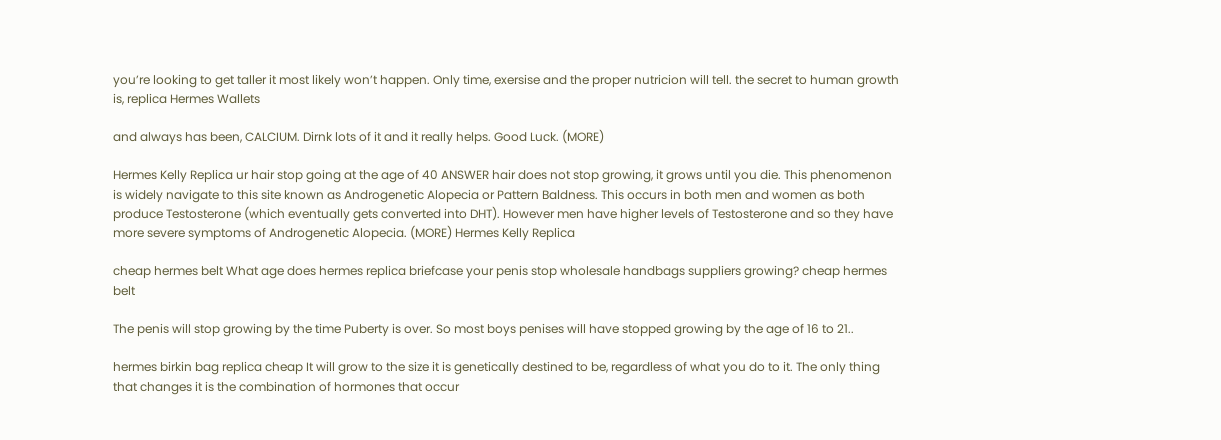you’re looking to get taller it most likely won’t happen. Only time, exersise and the proper nutricion will tell. the secret to human growth is, replica Hermes Wallets

and always has been, CALCIUM. Dirnk lots of it and it really helps. Good Luck. (MORE)

Hermes Kelly Replica ur hair stop going at the age of 40 ANSWER hair does not stop growing, it grows until you die. This phenomenon is widely navigate to this site known as Androgenetic Alopecia or Pattern Baldness. This occurs in both men and women as both produce Testosterone (which eventually gets converted into DHT). However men have higher levels of Testosterone and so they have more severe symptoms of Androgenetic Alopecia. (MORE) Hermes Kelly Replica

cheap hermes belt What age does hermes replica briefcase your penis stop wholesale handbags suppliers growing? cheap hermes belt

The penis will stop growing by the time Puberty is over. So most boys penises will have stopped growing by the age of 16 to 21..

hermes birkin bag replica cheap It will grow to the size it is genetically destined to be, regardless of what you do to it. The only thing that changes it is the combination of hormones that occur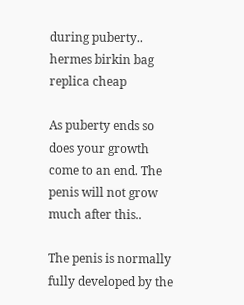during puberty.. hermes birkin bag replica cheap

As puberty ends so does your growth come to an end. The penis will not grow much after this..

The penis is normally fully developed by the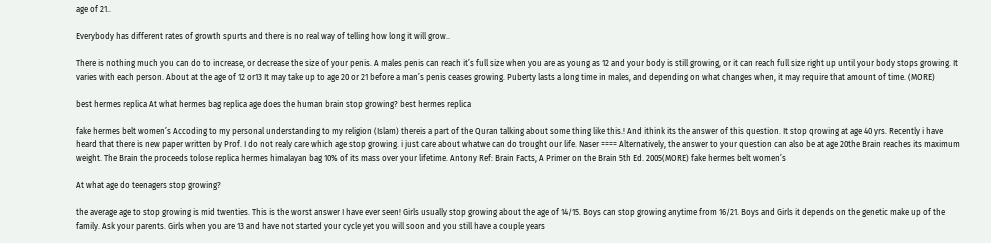age of 21..

Everybody has different rates of growth spurts and there is no real way of telling how long it will grow..

There is nothing much you can do to increase, or decrease the size of your penis. A males penis can reach it’s full size when you are as young as 12 and your body is still growing, or it can reach full size right up until your body stops growing. It varies with each person. About at the age of 12 or13 It may take up to age 20 or 21 before a man’s penis ceases growing. Puberty lasts a long time in males, and depending on what changes when, it may require that amount of time. (MORE)

best hermes replica At what hermes bag replica age does the human brain stop growing? best hermes replica

fake hermes belt women’s Accoding to my personal understanding to my religion (Islam) thereis a part of the Quran talking about some thing like this.! And ithink its the answer of this question. It stop qrowing at age 40 yrs. Recently i have heard that there is new paper written by Prof. I do not realy care which age stop growing. i just care about whatwe can do trought our life. Naser ==== Alternatively, the answer to your question can also be at age 20the Brain reaches its maximum weight. The Brain the proceeds tolose replica hermes himalayan bag 10% of its mass over your lifetime. Antony Ref: Brain Facts, A Primer on the Brain 5th Ed. 2005(MORE) fake hermes belt women’s

At what age do teenagers stop growing?

the average age to stop growing is mid twenties. This is the worst answer I have ever seen! Girls usually stop growing about the age of 14/15. Boys can stop growing anytime from 16/21. Boys and Girls it depends on the genetic make up of the family. Ask your parents. Girls when you are 13 and have not started your cycle yet you will soon and you still have a couple years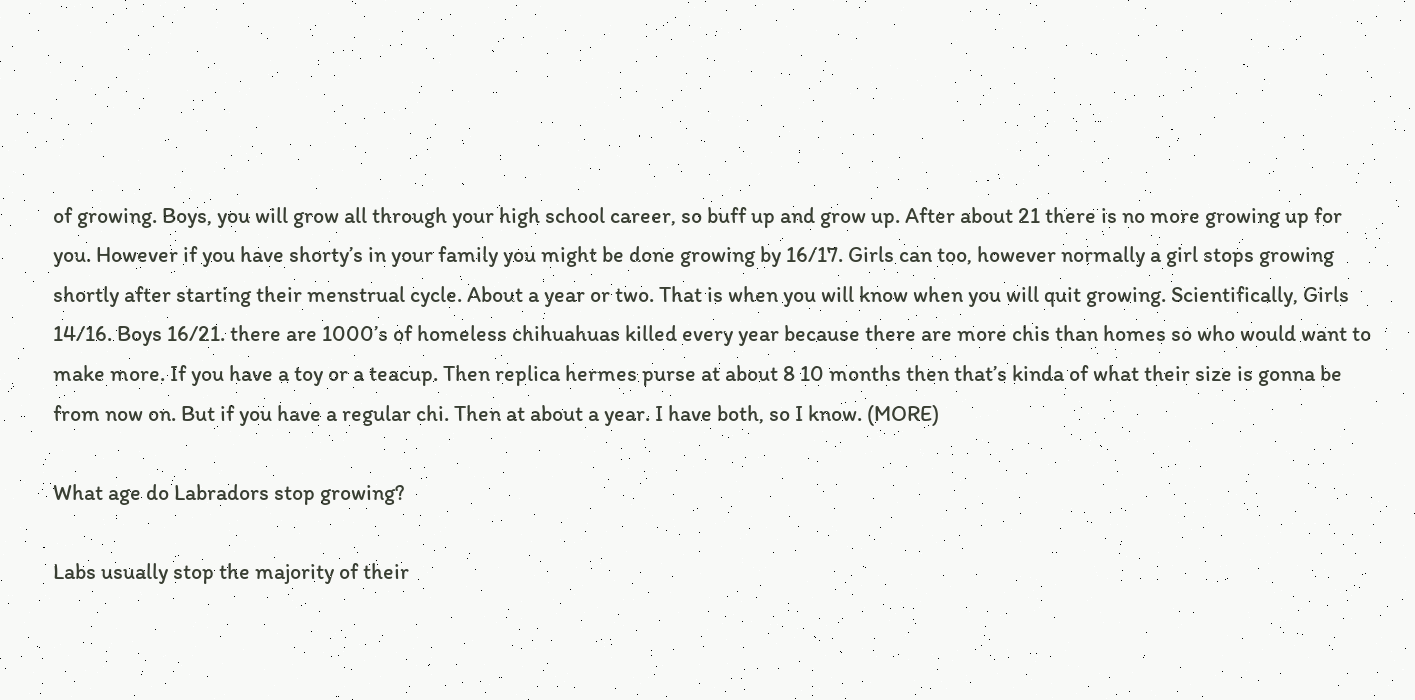of growing. Boys, you will grow all through your high school career, so buff up and grow up. After about 21 there is no more growing up for you. However if you have shorty’s in your family you might be done growing by 16/17. Girls can too, however normally a girl stops growing shortly after starting their menstrual cycle. About a year or two. That is when you will know when you will quit growing. Scientifically, Girls 14/16. Boys 16/21. there are 1000’s of homeless chihuahuas killed every year because there are more chis than homes so who would want to make more. If you have a toy or a teacup. Then replica hermes purse at about 8 10 months then that’s kinda of what their size is gonna be from now on. But if you have a regular chi. Then at about a year. I have both, so I know. (MORE)

What age do Labradors stop growing?

Labs usually stop the majority of their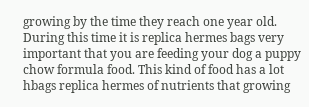growing by the time they reach one year old. During this time it is replica hermes bags very important that you are feeding your dog a puppy chow formula food. This kind of food has a lot hbags replica hermes of nutrients that growing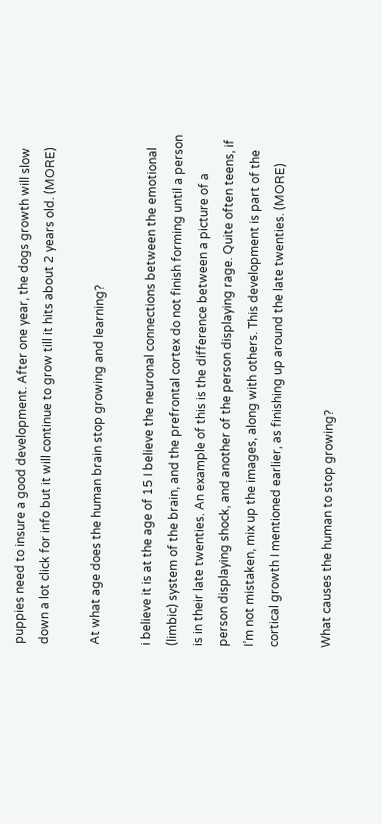puppies need to insure a good development. After one year, the dogs growth will slow down a lot click for info but it will continue to grow till it hits about 2 years old. (MORE)

At what age does the human brain stop growing and learning?

i believe it is at the age of 15 I believe the neuronal connections between the emotional (limbic) system of the brain, and the prefrontal cortex do not finish forming until a person is in their late twenties. An example of this is the difference between a picture of a person displaying shock, and another of the person displaying rage. Quite often teens, if I’m not mistaken, mix up the images, along with others. This development is part of the cortical growth I mentioned earlier, as finishing up around the late twenties. (MORE)

What causes the human to stop growing?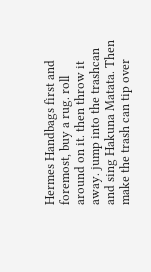Hermes Handbags first and foremost, buy a rug. roll around on it. then throw it away. jump into the trashcan and sing Hakuna Matata. Then make the trash can tip over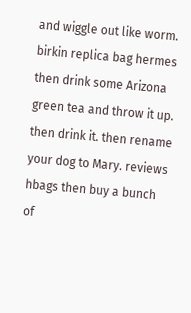and wiggle out like worm. birkin replica bag hermes then drink some Arizona green tea and throw it up. then drink it. then rename your dog to Mary. reviews hbags then buy a bunch of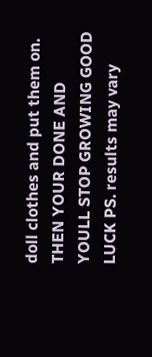doll clothes and put them on. THEN YOUR DONE AND YOULL STOP GROWING GOOD LUCK PS. results may vary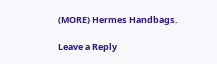(MORE) Hermes Handbags.

Leave a Reply